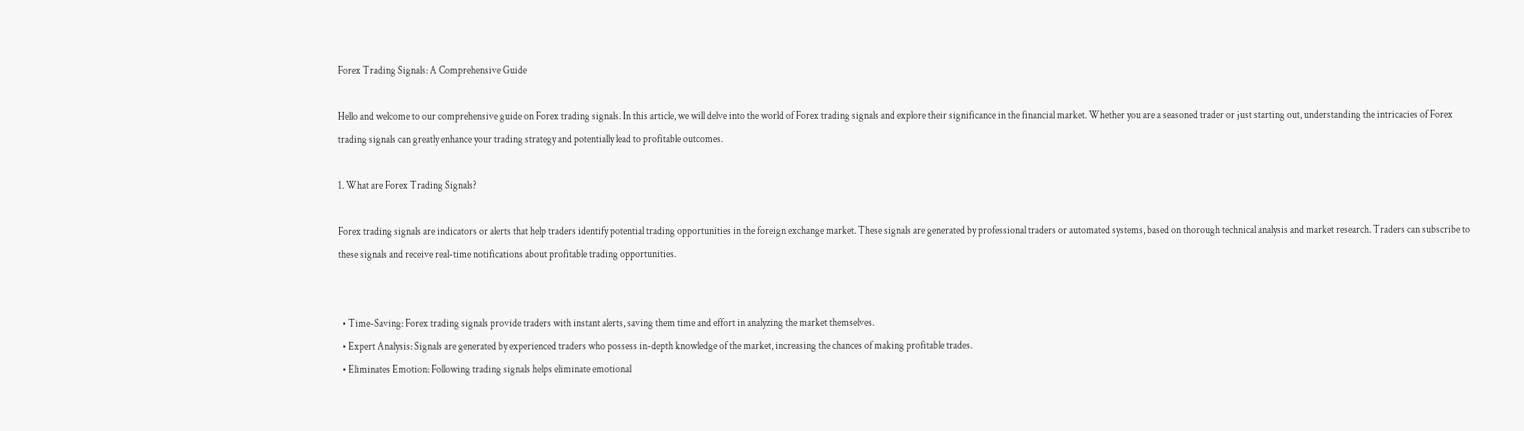Forex Trading Signals: A Comprehensive Guide

Hello and welcome to our comprehensive guide on Forex trading signals. In this article, we will delve into the world of Forex trading signals and explore their significance in the financial market. Whether you are a seasoned trader or just starting out, understanding the intricacies of Forex trading signals can greatly enhance your trading strategy and potentially lead to profitable outcomes.

1. What are Forex Trading Signals?

Forex trading signals are indicators or alerts that help traders identify potential trading opportunities in the foreign exchange market. These signals are generated by professional traders or automated systems, based on thorough technical analysis and market research. Traders can subscribe to these signals and receive real-time notifications about profitable trading opportunities.


  • Time-Saving: Forex trading signals provide traders with instant alerts, saving them time and effort in analyzing the market themselves.
  • Expert Analysis: Signals are generated by experienced traders who possess in-depth knowledge of the market, increasing the chances of making profitable trades.
  • Eliminates Emotion: Following trading signals helps eliminate emotional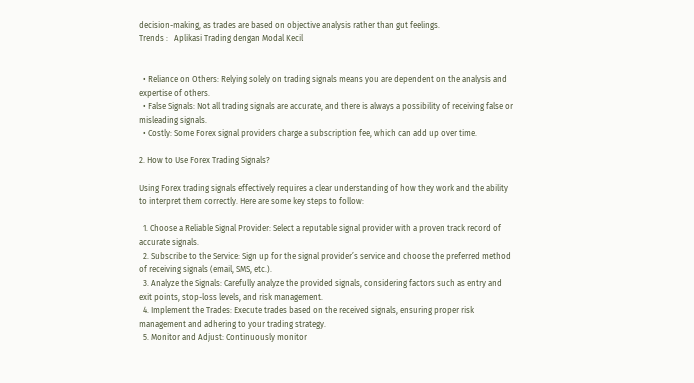decision-making, as trades are based on objective analysis rather than gut feelings.
Trends :   Aplikasi Trading dengan Modal Kecil


  • Reliance on Others: Relying solely on trading signals means you are dependent on the analysis and expertise of others.
  • False Signals: Not all trading signals are accurate, and there is always a possibility of receiving false or misleading signals.
  • Costly: Some Forex signal providers charge a subscription fee, which can add up over time.

2. How to Use Forex Trading Signals?

Using Forex trading signals effectively requires a clear understanding of how they work and the ability to interpret them correctly. Here are some key steps to follow:

  1. Choose a Reliable Signal Provider: Select a reputable signal provider with a proven track record of accurate signals.
  2. Subscribe to the Service: Sign up for the signal provider’s service and choose the preferred method of receiving signals (email, SMS, etc.).
  3. Analyze the Signals: Carefully analyze the provided signals, considering factors such as entry and exit points, stop-loss levels, and risk management.
  4. Implement the Trades: Execute trades based on the received signals, ensuring proper risk management and adhering to your trading strategy.
  5. Monitor and Adjust: Continuously monitor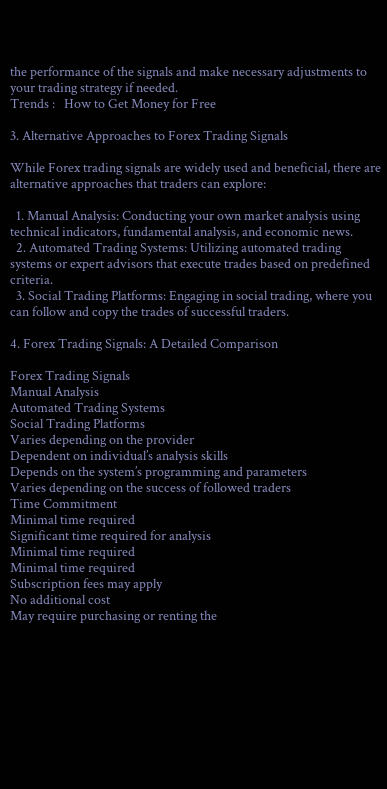the performance of the signals and make necessary adjustments to your trading strategy if needed.
Trends :   How to Get Money for Free

3. Alternative Approaches to Forex Trading Signals

While Forex trading signals are widely used and beneficial, there are alternative approaches that traders can explore:

  1. Manual Analysis: Conducting your own market analysis using technical indicators, fundamental analysis, and economic news.
  2. Automated Trading Systems: Utilizing automated trading systems or expert advisors that execute trades based on predefined criteria.
  3. Social Trading Platforms: Engaging in social trading, where you can follow and copy the trades of successful traders.

4. Forex Trading Signals: A Detailed Comparison

Forex Trading Signals
Manual Analysis
Automated Trading Systems
Social Trading Platforms
Varies depending on the provider
Dependent on individual’s analysis skills
Depends on the system’s programming and parameters
Varies depending on the success of followed traders
Time Commitment
Minimal time required
Significant time required for analysis
Minimal time required
Minimal time required
Subscription fees may apply
No additional cost
May require purchasing or renting the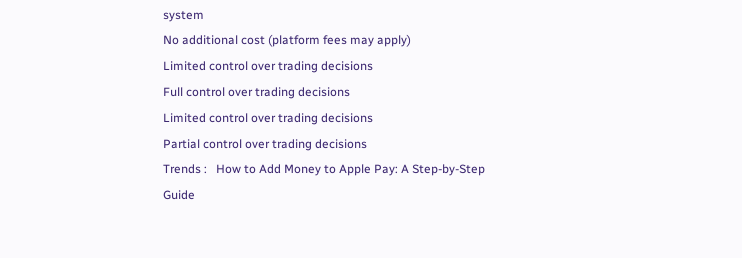system
No additional cost (platform fees may apply)
Limited control over trading decisions
Full control over trading decisions
Limited control over trading decisions
Partial control over trading decisions
Trends :   How to Add Money to Apple Pay: A Step-by-Step Guide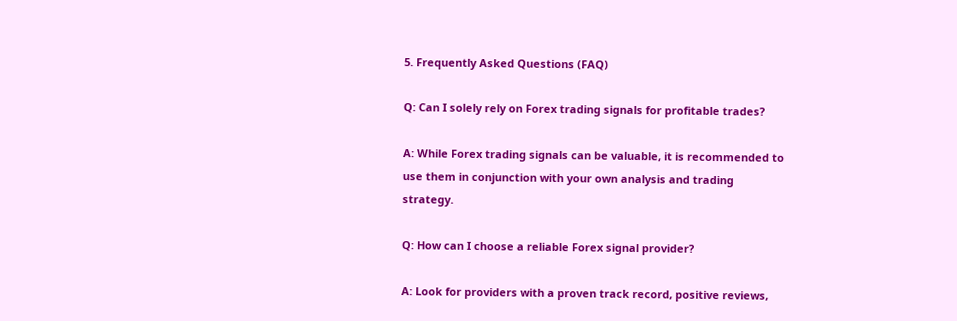5. Frequently Asked Questions (FAQ)

Q: Can I solely rely on Forex trading signals for profitable trades?

A: While Forex trading signals can be valuable, it is recommended to use them in conjunction with your own analysis and trading strategy.

Q: How can I choose a reliable Forex signal provider?

A: Look for providers with a proven track record, positive reviews,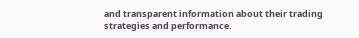and transparent information about their trading strategies and performance.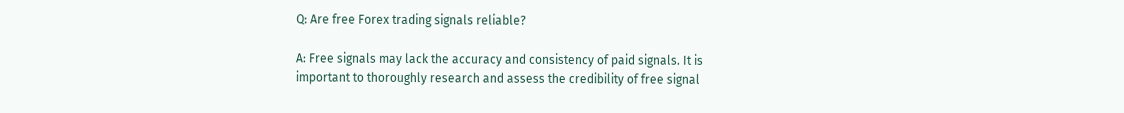Q: Are free Forex trading signals reliable?

A: Free signals may lack the accuracy and consistency of paid signals. It is important to thoroughly research and assess the credibility of free signal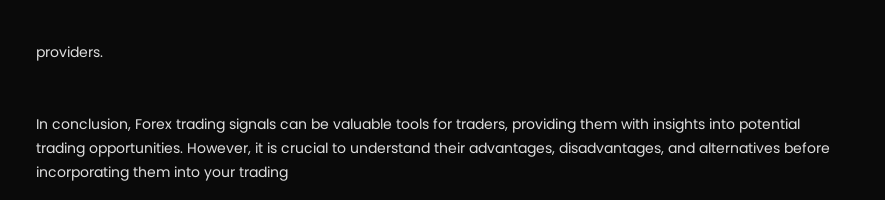providers.


In conclusion, Forex trading signals can be valuable tools for traders, providing them with insights into potential trading opportunities. However, it is crucial to understand their advantages, disadvantages, and alternatives before incorporating them into your trading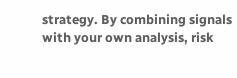strategy. By combining signals with your own analysis, risk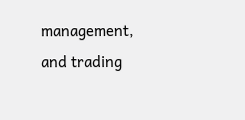management, and trading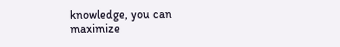knowledge, you can maximize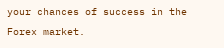your chances of success in the Forex market.